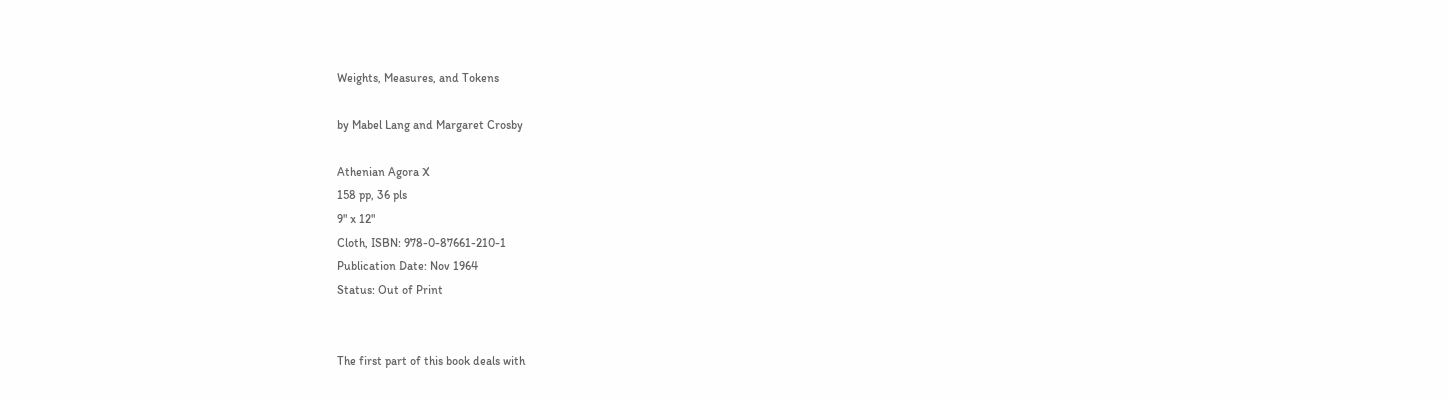Weights, Measures, and Tokens

by Mabel Lang and Margaret Crosby

Athenian Agora X
158 pp, 36 pls
9" x 12"
Cloth, ISBN: 978-0-87661-210-1
Publication Date: Nov 1964
Status: Out of Print


The first part of this book deals with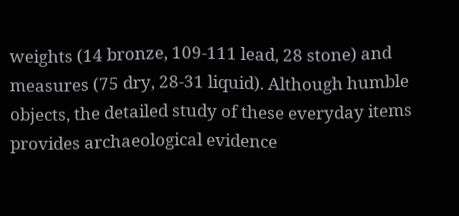weights (14 bronze, 109-111 lead, 28 stone) and measures (75 dry, 28-31 liquid). Although humble objects, the detailed study of these everyday items provides archaeological evidence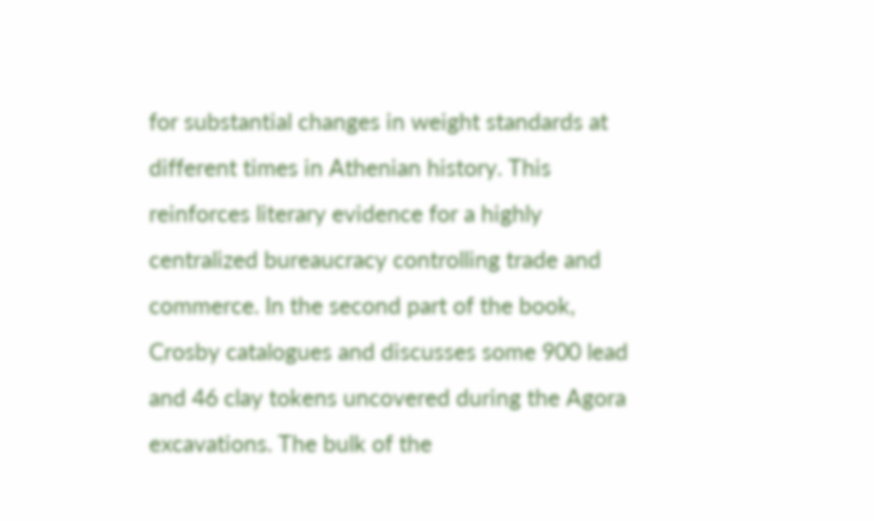for substantial changes in weight standards at different times in Athenian history. This reinforces literary evidence for a highly centralized bureaucracy controlling trade and commerce. In the second part of the book, Crosby catalogues and discusses some 900 lead and 46 clay tokens uncovered during the Agora excavations. The bulk of the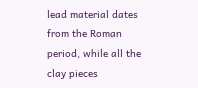lead material dates from the Roman period, while all the clay pieces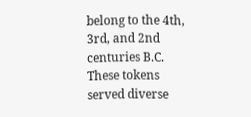belong to the 4th, 3rd, and 2nd centuries B.C. These tokens served diverse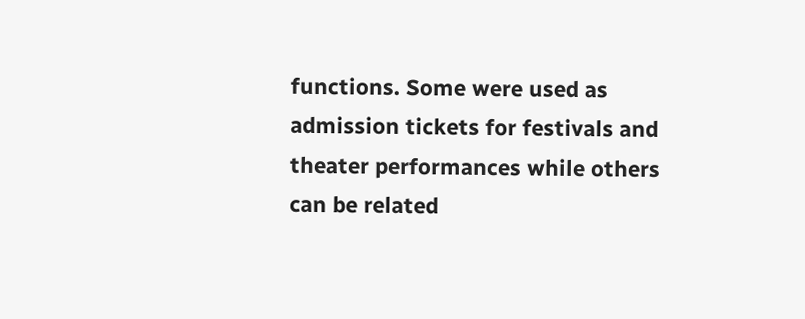functions. Some were used as admission tickets for festivals and theater performances while others can be related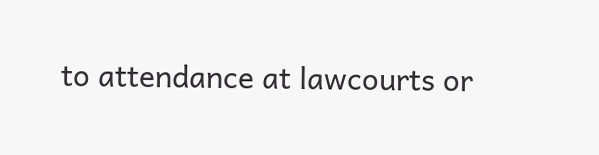to attendance at lawcourts or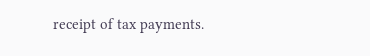receipt of tax payments.